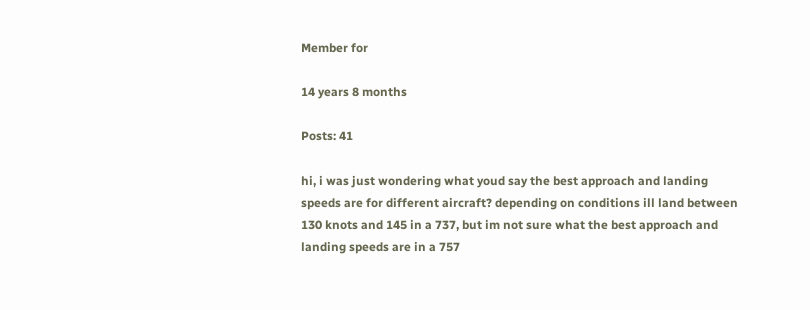Member for

14 years 8 months

Posts: 41

hi, i was just wondering what youd say the best approach and landing speeds are for different aircraft? depending on conditions ill land between 130 knots and 145 in a 737, but im not sure what the best approach and landing speeds are in a 757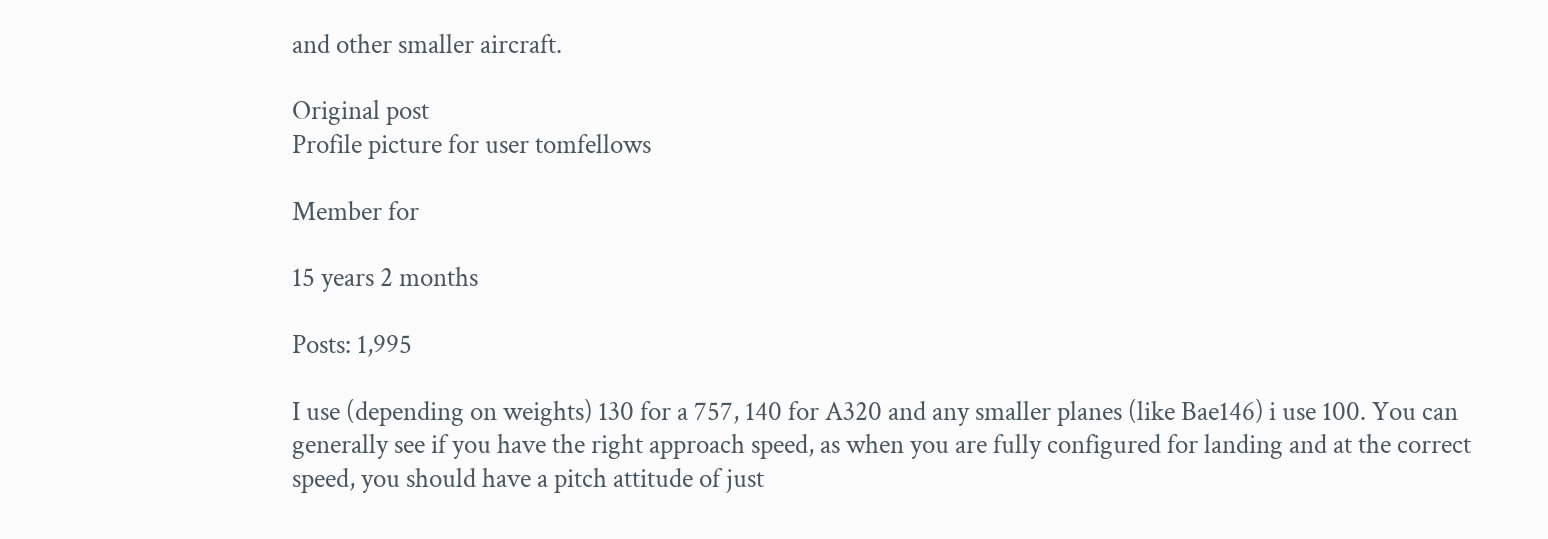and other smaller aircraft.

Original post
Profile picture for user tomfellows

Member for

15 years 2 months

Posts: 1,995

I use (depending on weights) 130 for a 757, 140 for A320 and any smaller planes (like Bae146) i use 100. You can generally see if you have the right approach speed, as when you are fully configured for landing and at the correct speed, you should have a pitch attitude of just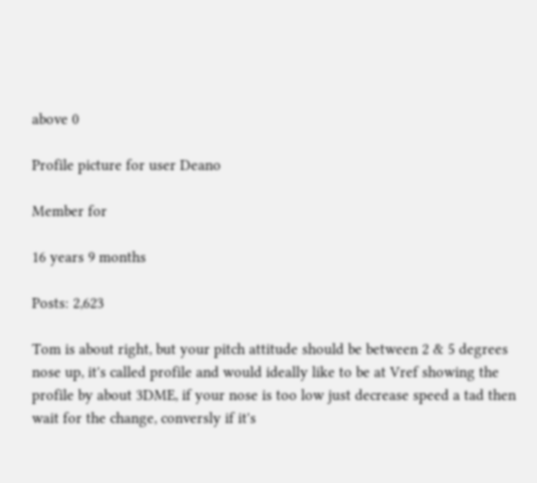above 0

Profile picture for user Deano

Member for

16 years 9 months

Posts: 2,623

Tom is about right, but your pitch attitude should be between 2 & 5 degrees nose up, it's called profile and would ideally like to be at Vref showing the profile by about 3DME, if your nose is too low just decrease speed a tad then wait for the change, conversly if it's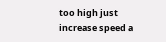too high just increase speed a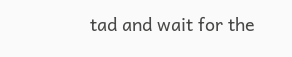tad and wait for the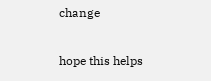change

hope this helps